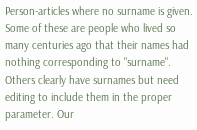Person-articles where no surname is given. Some of these are people who lived so many centuries ago that their names had nothing corresponding to "surname". Others clearly have surnames but need editing to include them in the proper parameter. Our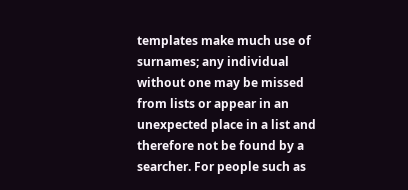templates make much use of surnames; any individual without one may be missed from lists or appear in an unexpected place in a list and therefore not be found by a searcher. For people such as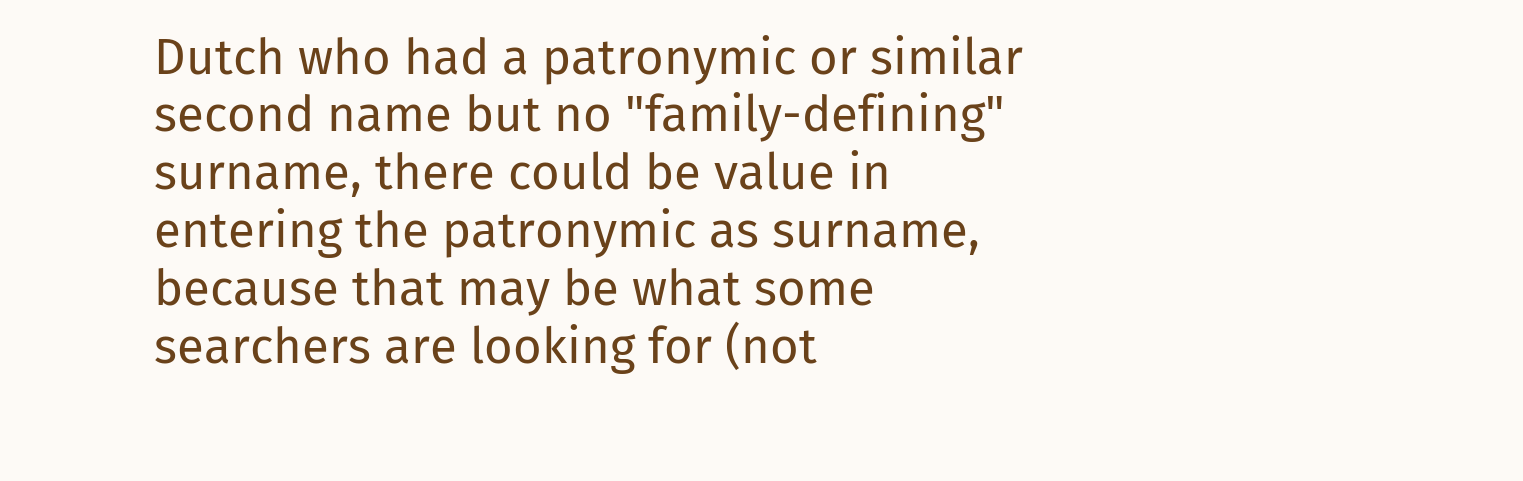Dutch who had a patronymic or similar second name but no "family-defining" surname, there could be value in entering the patronymic as surname, because that may be what some searchers are looking for (not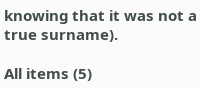knowing that it was not a true surname).

All items (5)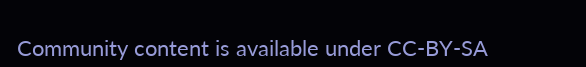Community content is available under CC-BY-SA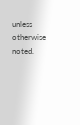unless otherwise noted.